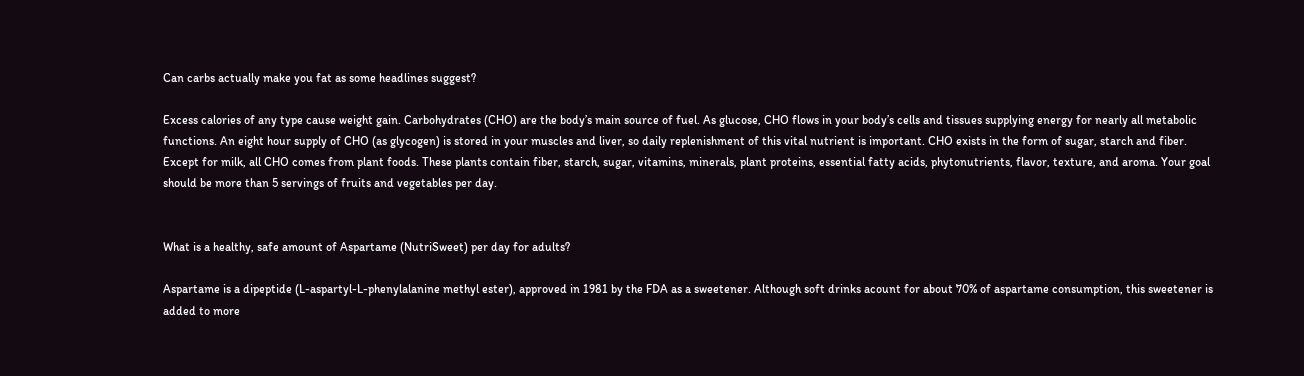Can carbs actually make you fat as some headlines suggest?

Excess calories of any type cause weight gain. Carbohydrates (CHO) are the body’s main source of fuel. As glucose, CHO flows in your body’s cells and tissues supplying energy for nearly all metabolic functions. An eight hour supply of CHO (as glycogen) is stored in your muscles and liver, so daily replenishment of this vital nutrient is important. CHO exists in the form of sugar, starch and fiber. Except for milk, all CHO comes from plant foods. These plants contain fiber, starch, sugar, vitamins, minerals, plant proteins, essential fatty acids, phytonutrients, flavor, texture, and aroma. Your goal should be more than 5 servings of fruits and vegetables per day.


What is a healthy, safe amount of Aspartame (NutriSweet) per day for adults?

Aspartame is a dipeptide (L-aspartyl-L-phenylalanine methyl ester), approved in 1981 by the FDA as a sweetener. Although soft drinks acount for about 70% of aspartame consumption, this sweetener is added to more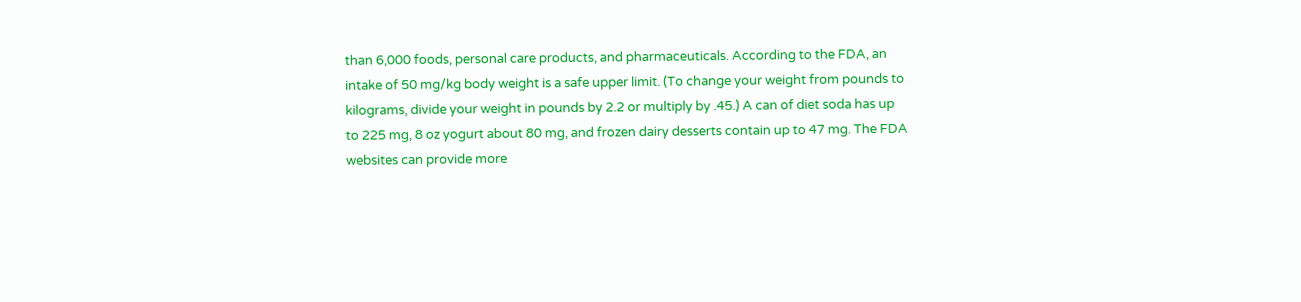than 6,000 foods, personal care products, and pharmaceuticals. According to the FDA, an intake of 50 mg/kg body weight is a safe upper limit. (To change your weight from pounds to kilograms, divide your weight in pounds by 2.2 or multiply by .45.) A can of diet soda has up to 225 mg, 8 oz yogurt about 80 mg, and frozen dairy desserts contain up to 47 mg. The FDA websites can provide more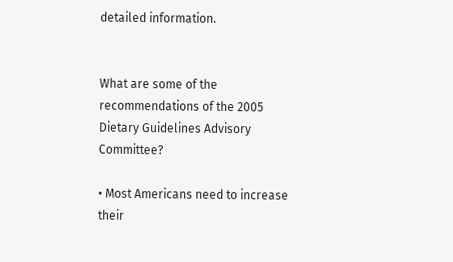detailed information.


What are some of the recommendations of the 2005 Dietary Guidelines Advisory Committee?

• Most Americans need to increase their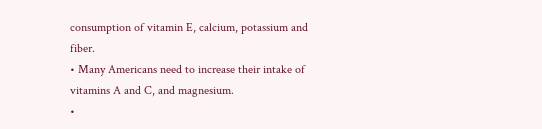consumption of vitamin E, calcium, potassium and fiber.
• Many Americans need to increase their intake of vitamins A and C, and magnesium.
•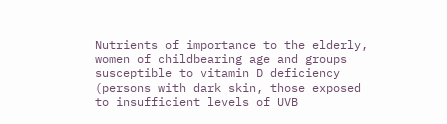Nutrients of importance to the elderly, women of childbearing age and groups susceptible to vitamin D deficiency (persons with dark skin, those exposed to insufficient levels of UVB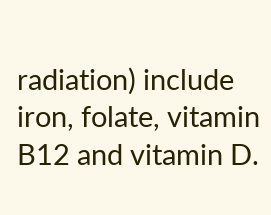radiation) include iron, folate, vitamin B12 and vitamin D.